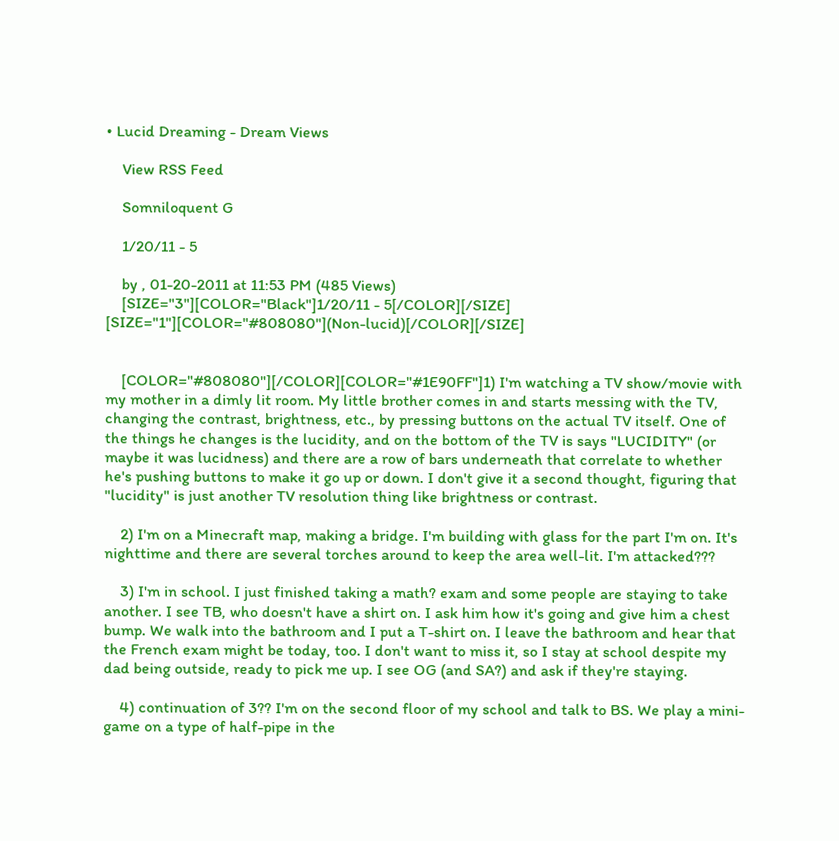• Lucid Dreaming - Dream Views

    View RSS Feed

    Somniloquent G

    1/20/11 - 5

    by , 01-20-2011 at 11:53 PM (485 Views)
    [SIZE="3"][COLOR="Black"]1/20/11 - 5[/COLOR][/SIZE] [SIZE="1"][COLOR="#808080"](Non-lucid)[/COLOR][/SIZE]


    [COLOR="#808080"][/COLOR][COLOR="#1E90FF"]1) I'm watching a TV show/movie with my mother in a dimly lit room. My little brother comes in and starts messing with the TV, changing the contrast, brightness, etc., by pressing buttons on the actual TV itself. One of the things he changes is the lucidity, and on the bottom of the TV is says "LUCIDITY" (or maybe it was lucidness) and there are a row of bars underneath that correlate to whether he's pushing buttons to make it go up or down. I don't give it a second thought, figuring that "lucidity" is just another TV resolution thing like brightness or contrast.

    2) I'm on a Minecraft map, making a bridge. I'm building with glass for the part I'm on. It's nighttime and there are several torches around to keep the area well-lit. I'm attacked???

    3) I'm in school. I just finished taking a math? exam and some people are staying to take another. I see TB, who doesn't have a shirt on. I ask him how it's going and give him a chest bump. We walk into the bathroom and I put a T-shirt on. I leave the bathroom and hear that the French exam might be today, too. I don't want to miss it, so I stay at school despite my dad being outside, ready to pick me up. I see OG (and SA?) and ask if they're staying.

    4) continuation of 3?? I'm on the second floor of my school and talk to BS. We play a mini-game on a type of half-pipe in the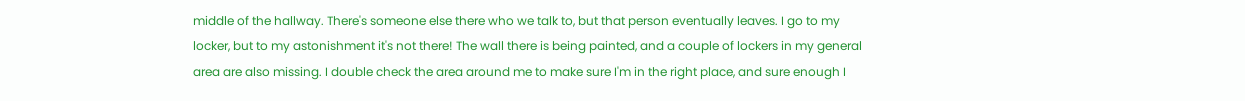middle of the hallway. There's someone else there who we talk to, but that person eventually leaves. I go to my locker, but to my astonishment it's not there! The wall there is being painted, and a couple of lockers in my general area are also missing. I double check the area around me to make sure I'm in the right place, and sure enough I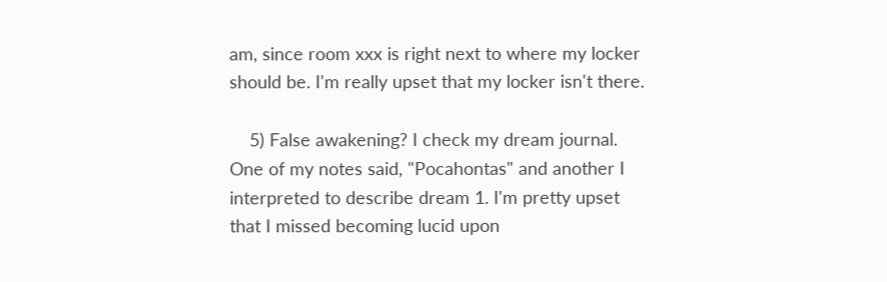am, since room xxx is right next to where my locker should be. I'm really upset that my locker isn't there.

    5) False awakening? I check my dream journal. One of my notes said, "Pocahontas" and another I interpreted to describe dream 1. I'm pretty upset that I missed becoming lucid upon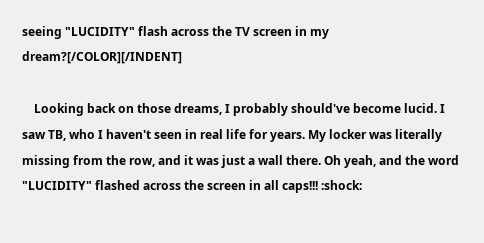seeing "LUCIDITY" flash across the TV screen in my dream?[/COLOR][/INDENT]

    Looking back on those dreams, I probably should've become lucid. I saw TB, who I haven't seen in real life for years. My locker was literally missing from the row, and it was just a wall there. Oh yeah, and the word "LUCIDITY" flashed across the screen in all caps!!! :shock: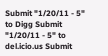Submit "1/20/11 - 5" to Digg Submit "1/20/11 - 5" to del.icio.us Submit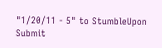"1/20/11 - 5" to StumbleUpon Submit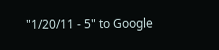"1/20/11 - 5" to Google